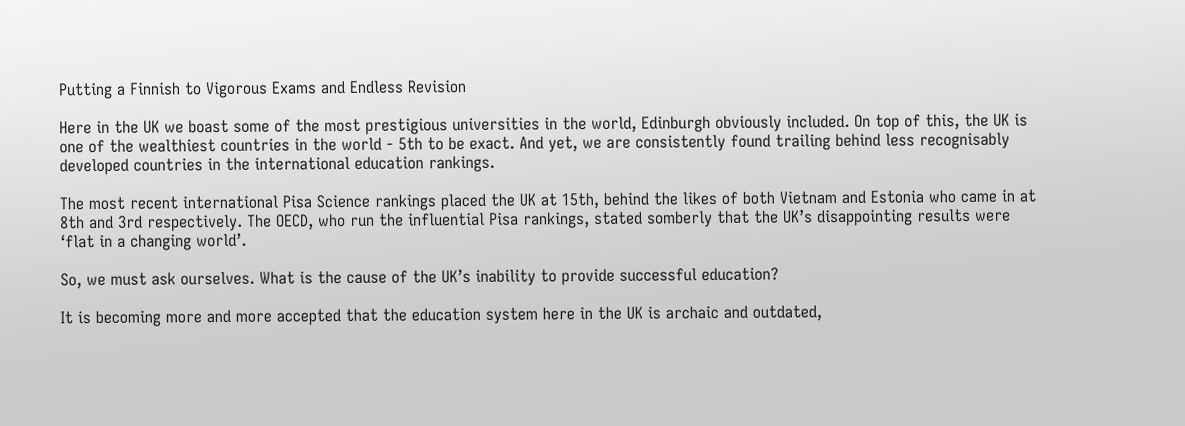Putting a Finnish to Vigorous Exams and Endless Revision

Here in the UK we boast some of the most prestigious universities in the world, Edinburgh obviously included. On top of this, the UK is one of the wealthiest countries in the world - 5th to be exact. And yet, we are consistently found trailing behind less recognisably developed countries in the international education rankings.

The most recent international Pisa Science rankings placed the UK at 15th, behind the likes of both Vietnam and Estonia who came in at 8th and 3rd respectively. The OECD, who run the influential Pisa rankings, stated somberly that the UK’s disappointing results were ‘flat in a changing world’.

So, we must ask ourselves. What is the cause of the UK’s inability to provide successful education?

It is becoming more and more accepted that the education system here in the UK is archaic and outdated,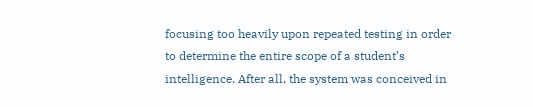focusing too heavily upon repeated testing in order to determine the entire scope of a student’s intelligence. After all, the system was conceived in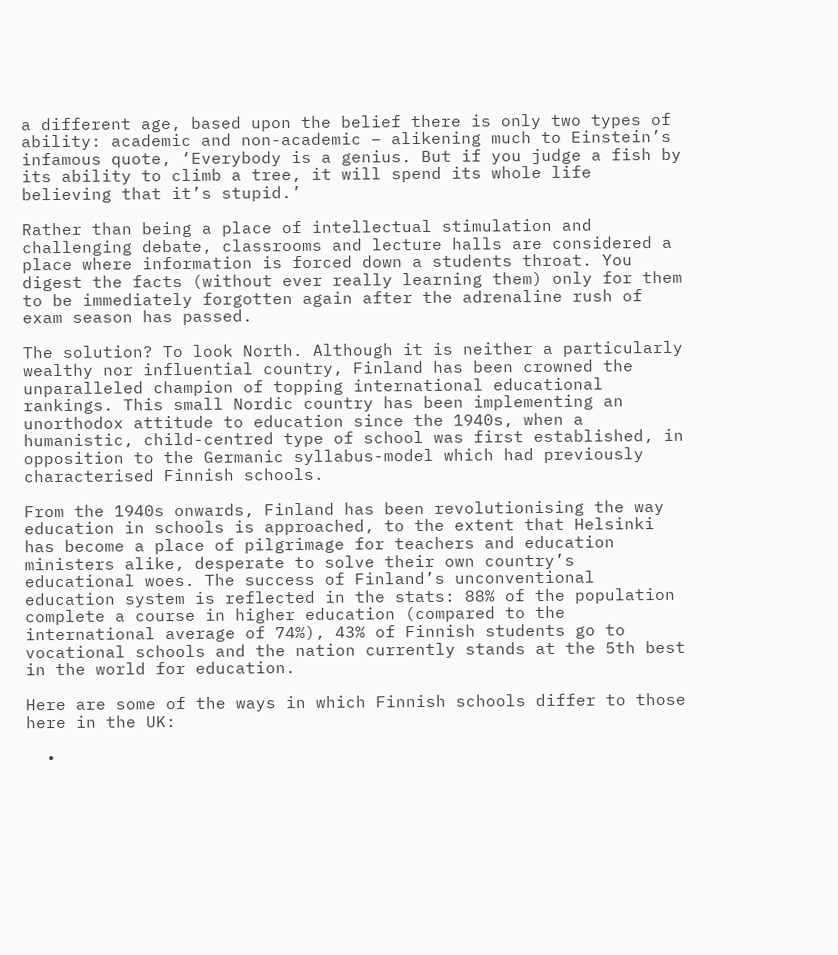a different age, based upon the belief there is only two types of ability: academic and non-academic – alikening much to Einstein’s infamous quote, ‘Everybody is a genius. But if you judge a fish by its ability to climb a tree, it will spend its whole life believing that it’s stupid.’

Rather than being a place of intellectual stimulation and challenging debate, classrooms and lecture halls are considered a place where information is forced down a students throat. You digest the facts (without ever really learning them) only for them to be immediately forgotten again after the adrenaline rush of exam season has passed.

The solution? To look North. Although it is neither a particularly wealthy nor influential country, Finland has been crowned the unparalleled champion of topping international educational rankings. This small Nordic country has been implementing an unorthodox attitude to education since the 1940s, when a humanistic, child-centred type of school was first established, in opposition to the Germanic syllabus-model which had previously characterised Finnish schools.

From the 1940s onwards, Finland has been revolutionising the way education in schools is approached, to the extent that Helsinki has become a place of pilgrimage for teachers and education ministers alike, desperate to solve their own country’s educational woes. The success of Finland’s unconventional education system is reflected in the stats: 88% of the population complete a course in higher education (compared to the international average of 74%), 43% of Finnish students go to vocational schools and the nation currently stands at the 5th best in the world for education.

Here are some of the ways in which Finnish schools differ to those here in the UK:

  •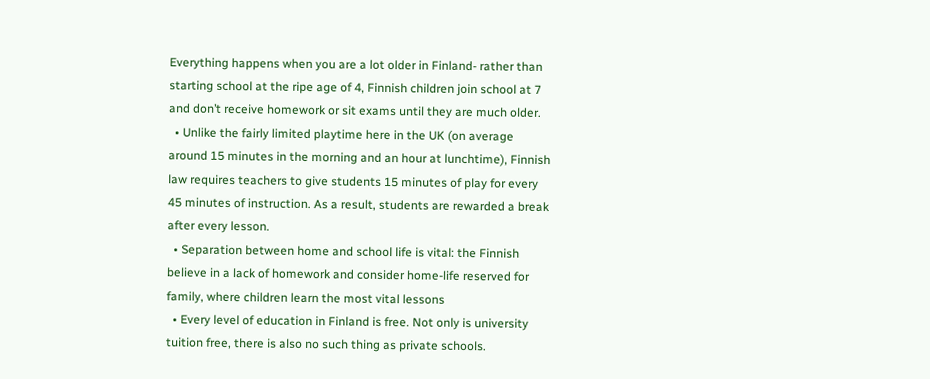Everything happens when you are a lot older in Finland- rather than starting school at the ripe age of 4, Finnish children join school at 7 and don’t receive homework or sit exams until they are much older.
  • Unlike the fairly limited playtime here in the UK (on average around 15 minutes in the morning and an hour at lunchtime), Finnish law requires teachers to give students 15 minutes of play for every 45 minutes of instruction. As a result, students are rewarded a break after every lesson.
  • Separation between home and school life is vital: the Finnish believe in a lack of homework and consider home-life reserved for family, where children learn the most vital lessons
  • Every level of education in Finland is free. Not only is university tuition free, there is also no such thing as private schools.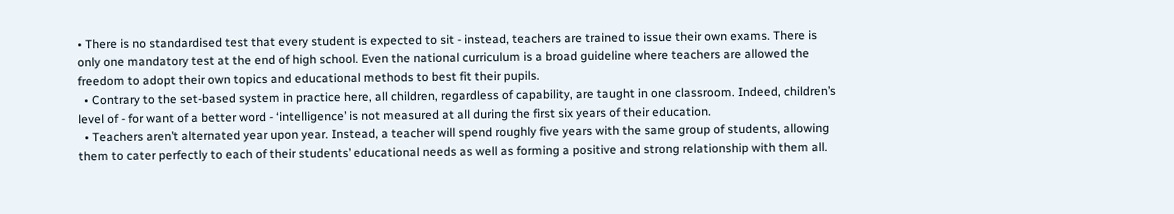• There is no standardised test that every student is expected to sit - instead, teachers are trained to issue their own exams. There is only one mandatory test at the end of high school. Even the national curriculum is a broad guideline where teachers are allowed the freedom to adopt their own topics and educational methods to best fit their pupils.
  • Contrary to the set-based system in practice here, all children, regardless of capability, are taught in one classroom. Indeed, children’s level of - for want of a better word - ‘intelligence’ is not measured at all during the first six years of their education.
  • Teachers aren’t alternated year upon year. Instead, a teacher will spend roughly five years with the same group of students, allowing them to cater perfectly to each of their students’ educational needs as well as forming a positive and strong relationship with them all.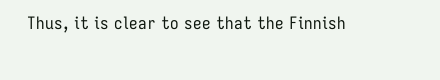Thus, it is clear to see that the Finnish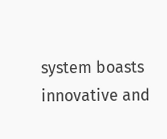system boasts innovative and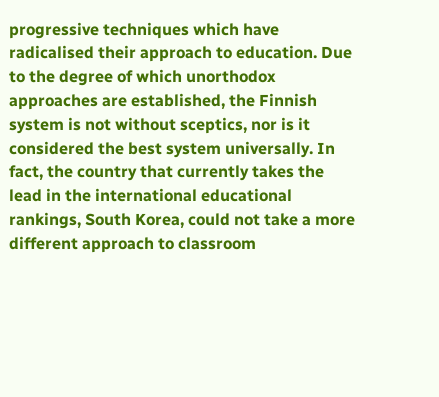progressive techniques which have radicalised their approach to education. Due to the degree of which unorthodox approaches are established, the Finnish system is not without sceptics, nor is it considered the best system universally. In fact, the country that currently takes the lead in the international educational rankings, South Korea, could not take a more different approach to classroom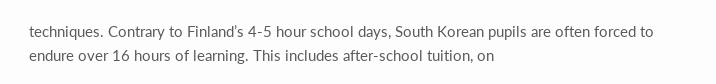techniques. Contrary to Finland’s 4-5 hour school days, South Korean pupils are often forced to endure over 16 hours of learning. This includes after-school tuition, on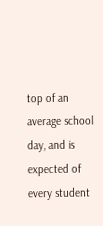top of an average school day, and is expected of every student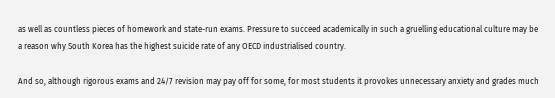as well as countless pieces of homework and state-run exams. Pressure to succeed academically in such a gruelling educational culture may be a reason why South Korea has the highest suicide rate of any OECD industrialised country.

And so, although rigorous exams and 24/7 revision may pay off for some, for most students it provokes unnecessary anxiety and grades much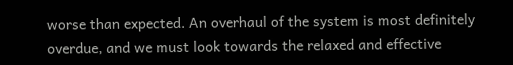worse than expected. An overhaul of the system is most definitely overdue, and we must look towards the relaxed and effective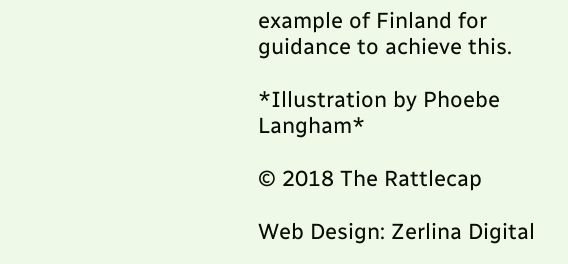example of Finland for guidance to achieve this.

*Illustration by Phoebe Langham*

© 2018 The Rattlecap

Web Design: Zerlina Digital